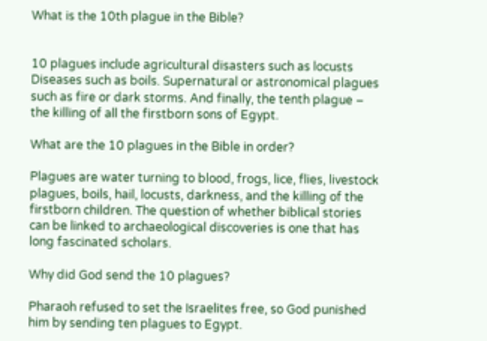What is the 10th plague in the Bible?


10 plagues include agricultural disasters such as locusts Diseases such as boils. Supernatural or astronomical plagues such as fire or dark storms. And finally, the tenth plague – the killing of all the firstborn sons of Egypt.

What are the 10 plagues in the Bible in order?

Plagues are water turning to blood, frogs, lice, flies, livestock plagues, boils, hail, locusts, darkness, and the killing of the firstborn children. The question of whether biblical stories can be linked to archaeological discoveries is one that has long fascinated scholars.

Why did God send the 10 plagues?

Pharaoh refused to set the Israelites free, so God punished him by sending ten plagues to Egypt.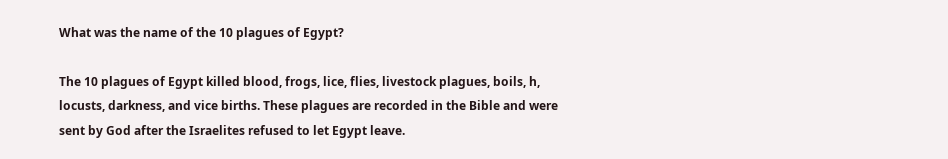What was the name of the 10 plagues of Egypt?

The 10 plagues of Egypt killed blood, frogs, lice, flies, livestock plagues, boils, h, locusts, darkness, and vice births. These plagues are recorded in the Bible and were sent by God after the Israelites refused to let Egypt leave.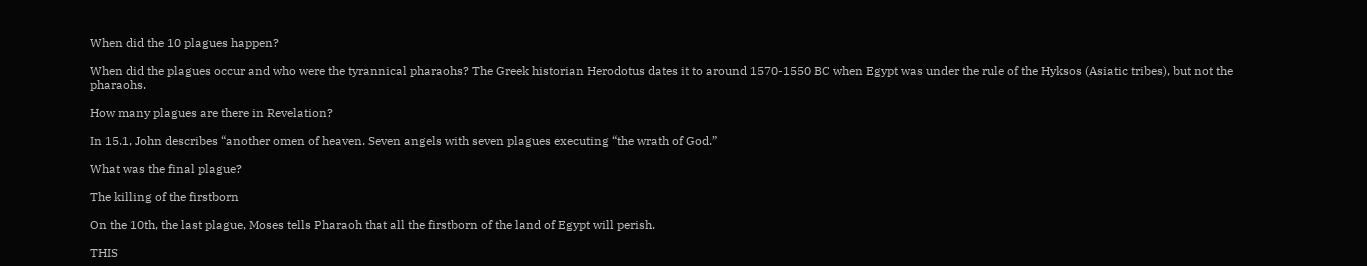When did the 10 plagues happen?

When did the plagues occur and who were the tyrannical pharaohs? The Greek historian Herodotus dates it to around 1570-1550 BC when Egypt was under the rule of the Hyksos (Asiatic tribes), but not the pharaohs.

How many plagues are there in Revelation?

In 15.1, John describes “another omen of heaven. Seven angels with seven plagues executing “the wrath of God.”

What was the final plague?

The killing of the firstborn

On the 10th, the last plague, Moses tells Pharaoh that all the firstborn of the land of Egypt will perish.

THIS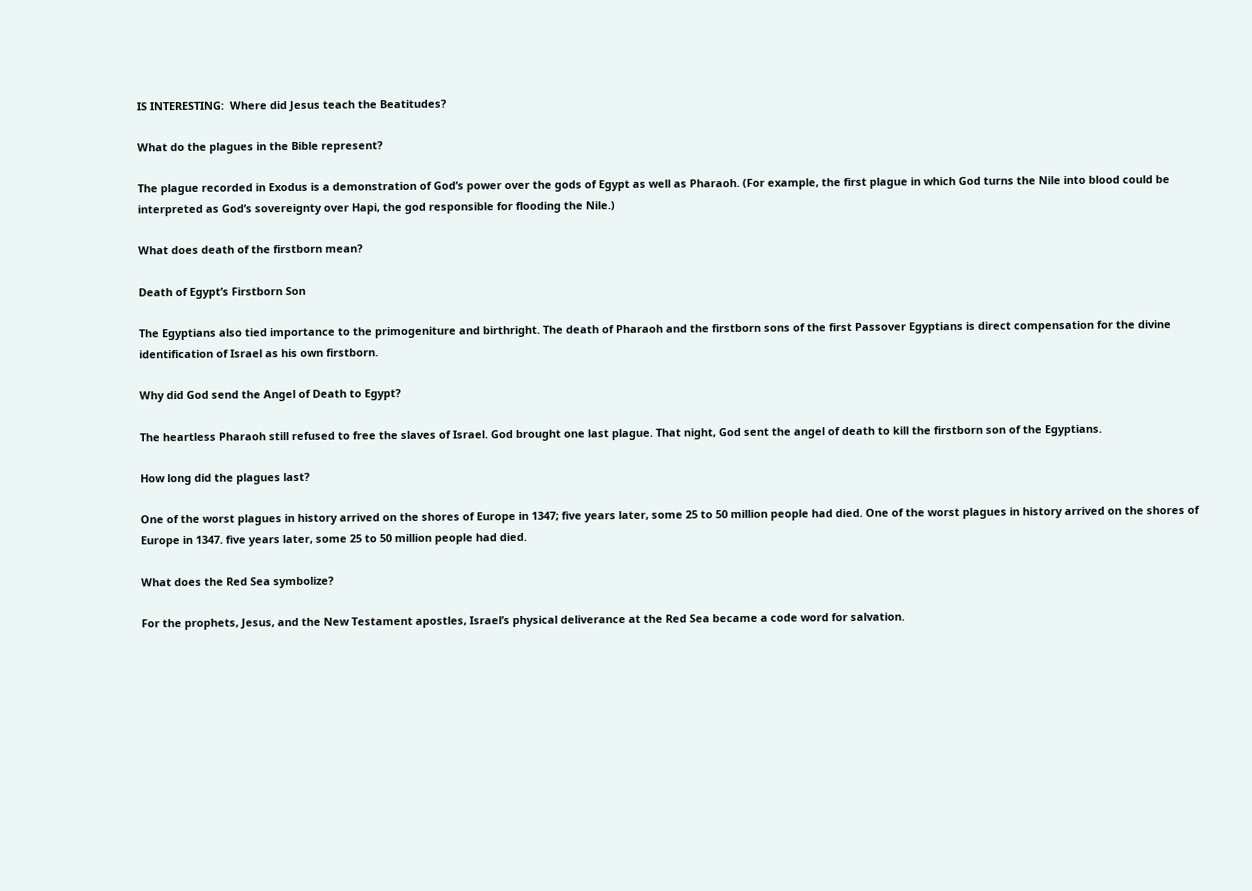IS INTERESTING:  Where did Jesus teach the Beatitudes?

What do the plagues in the Bible represent?

The plague recorded in Exodus is a demonstration of God’s power over the gods of Egypt as well as Pharaoh. (For example, the first plague in which God turns the Nile into blood could be interpreted as God’s sovereignty over Hapi, the god responsible for flooding the Nile.)

What does death of the firstborn mean?

Death of Egypt’s Firstborn Son

The Egyptians also tied importance to the primogeniture and birthright. The death of Pharaoh and the firstborn sons of the first Passover Egyptians is direct compensation for the divine identification of Israel as his own firstborn.

Why did God send the Angel of Death to Egypt?

The heartless Pharaoh still refused to free the slaves of Israel. God brought one last plague. That night, God sent the angel of death to kill the firstborn son of the Egyptians.

How long did the plagues last?

One of the worst plagues in history arrived on the shores of Europe in 1347; five years later, some 25 to 50 million people had died. One of the worst plagues in history arrived on the shores of Europe in 1347. five years later, some 25 to 50 million people had died.

What does the Red Sea symbolize?

For the prophets, Jesus, and the New Testament apostles, Israel’s physical deliverance at the Red Sea became a code word for salvation.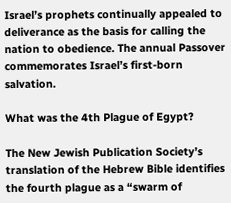Israel’s prophets continually appealed to deliverance as the basis for calling the nation to obedience. The annual Passover commemorates Israel’s first-born salvation.

What was the 4th Plague of Egypt?

The New Jewish Publication Society’s translation of the Hebrew Bible identifies the fourth plague as a “swarm of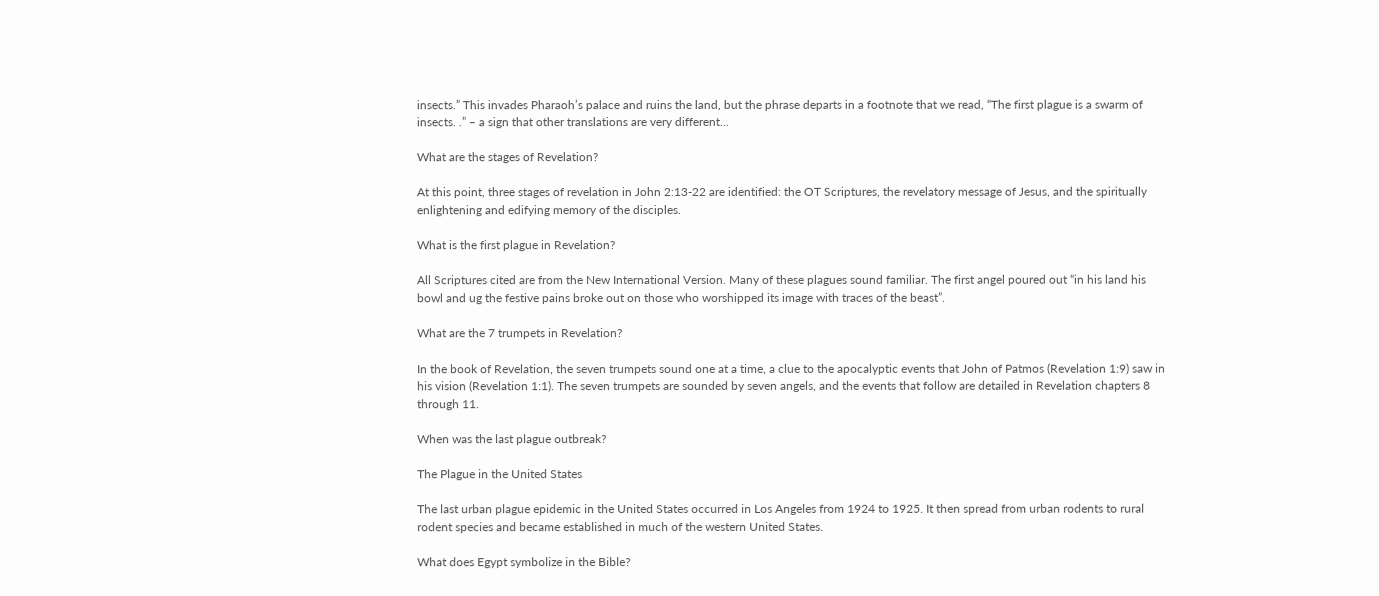insects.” This invades Pharaoh’s palace and ruins the land, but the phrase departs in a footnote that we read, “The first plague is a swarm of insects. .” – a sign that other translations are very different…

What are the stages of Revelation?

At this point, three stages of revelation in John 2:13-22 are identified: the OT Scriptures, the revelatory message of Jesus, and the spiritually enlightening and edifying memory of the disciples.

What is the first plague in Revelation?

All Scriptures cited are from the New International Version. Many of these plagues sound familiar. The first angel poured out “in his land his bowl and ug the festive pains broke out on those who worshipped its image with traces of the beast”.

What are the 7 trumpets in Revelation?

In the book of Revelation, the seven trumpets sound one at a time, a clue to the apocalyptic events that John of Patmos (Revelation 1:9) saw in his vision (Revelation 1:1). The seven trumpets are sounded by seven angels, and the events that follow are detailed in Revelation chapters 8 through 11.

When was the last plague outbreak?

The Plague in the United States

The last urban plague epidemic in the United States occurred in Los Angeles from 1924 to 1925. It then spread from urban rodents to rural rodent species and became established in much of the western United States.

What does Egypt symbolize in the Bible?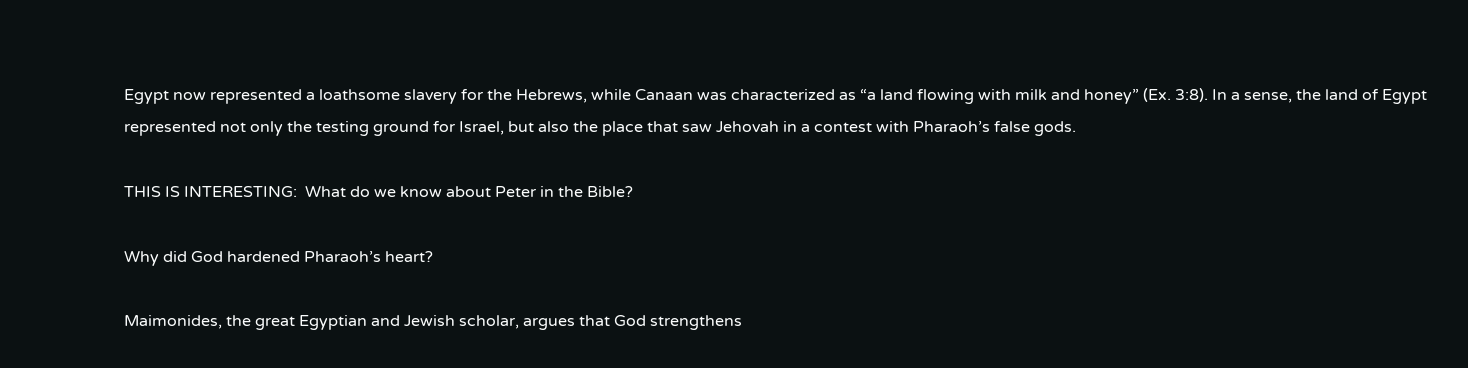Egypt now represented a loathsome slavery for the Hebrews, while Canaan was characterized as “a land flowing with milk and honey” (Ex. 3:8). In a sense, the land of Egypt represented not only the testing ground for Israel, but also the place that saw Jehovah in a contest with Pharaoh’s false gods.

THIS IS INTERESTING:  What do we know about Peter in the Bible?

Why did God hardened Pharaoh’s heart?

Maimonides, the great Egyptian and Jewish scholar, argues that God strengthens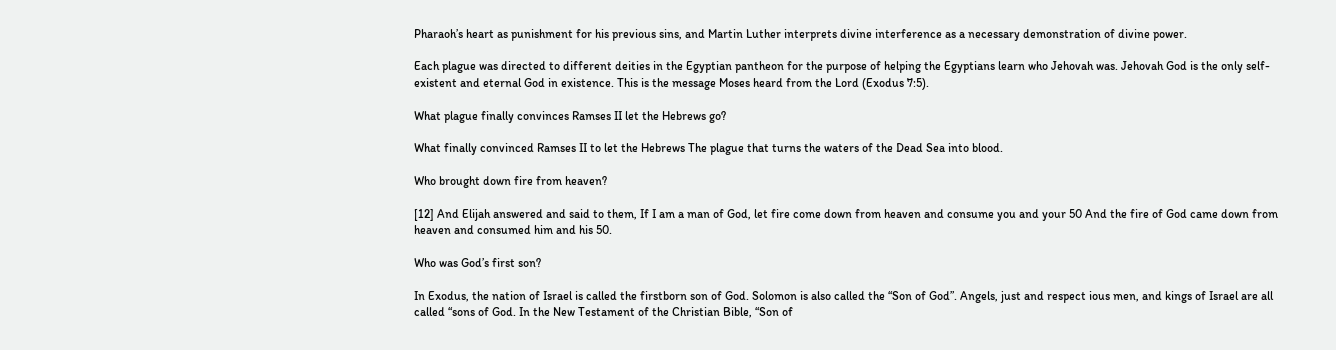Pharaoh’s heart as punishment for his previous sins, and Martin Luther interprets divine interference as a necessary demonstration of divine power.

Each plague was directed to different deities in the Egyptian pantheon for the purpose of helping the Egyptians learn who Jehovah was. Jehovah God is the only self-existent and eternal God in existence. This is the message Moses heard from the Lord (Exodus 7:5).

What plague finally convinces Ramses II let the Hebrews go?

What finally convinced Ramses II to let the Hebrews The plague that turns the waters of the Dead Sea into blood.

Who brought down fire from heaven?

[12] And Elijah answered and said to them, If I am a man of God, let fire come down from heaven and consume you and your 50 And the fire of God came down from heaven and consumed him and his 50.

Who was God’s first son?

In Exodus, the nation of Israel is called the firstborn son of God. Solomon is also called the “Son of God”. Angels, just and respect ious men, and kings of Israel are all called “sons of God. In the New Testament of the Christian Bible, “Son of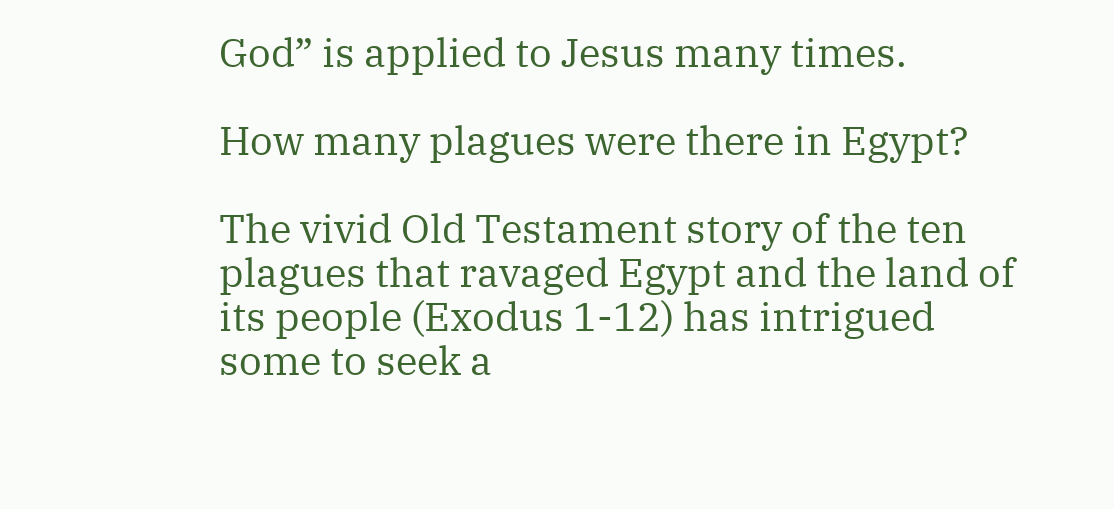God” is applied to Jesus many times.

How many plagues were there in Egypt?

The vivid Old Testament story of the ten plagues that ravaged Egypt and the land of its people (Exodus 1-12) has intrigued some to seek a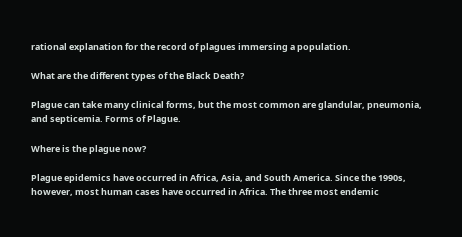rational explanation for the record of plagues immersing a population.

What are the different types of the Black Death?

Plague can take many clinical forms, but the most common are glandular, pneumonia, and septicemia. Forms of Plague.

Where is the plague now?

Plague epidemics have occurred in Africa, Asia, and South America. Since the 1990s, however, most human cases have occurred in Africa. The three most endemic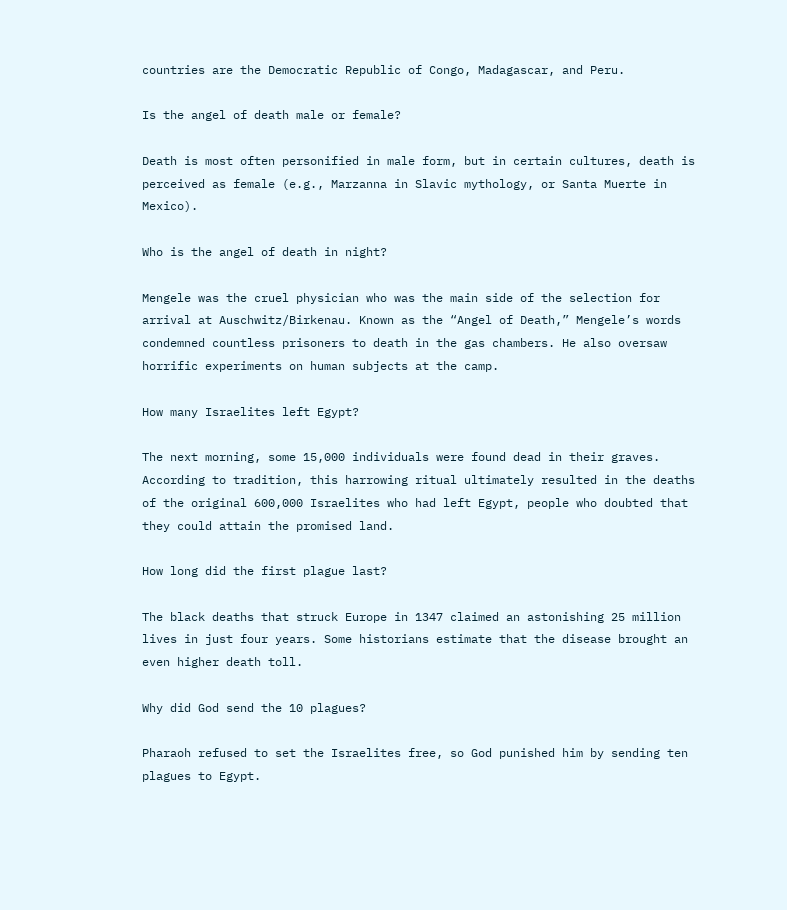countries are the Democratic Republic of Congo, Madagascar, and Peru.

Is the angel of death male or female?

Death is most often personified in male form, but in certain cultures, death is perceived as female (e.g., Marzanna in Slavic mythology, or Santa Muerte in Mexico).

Who is the angel of death in night?

Mengele was the cruel physician who was the main side of the selection for arrival at Auschwitz/Birkenau. Known as the “Angel of Death,” Mengele’s words condemned countless prisoners to death in the gas chambers. He also oversaw horrific experiments on human subjects at the camp.

How many Israelites left Egypt?

The next morning, some 15,000 individuals were found dead in their graves. According to tradition, this harrowing ritual ultimately resulted in the deaths of the original 600,000 Israelites who had left Egypt, people who doubted that they could attain the promised land.

How long did the first plague last?

The black deaths that struck Europe in 1347 claimed an astonishing 25 million lives in just four years. Some historians estimate that the disease brought an even higher death toll.

Why did God send the 10 plagues?

Pharaoh refused to set the Israelites free, so God punished him by sending ten plagues to Egypt.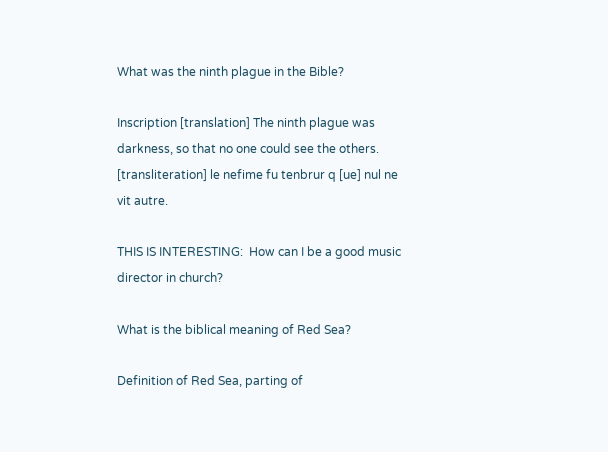What was the ninth plague in the Bible?

Inscription [translation] The ninth plague was darkness, so that no one could see the others. [transliteration] le nefime fu tenbrur q [ue] nul ne vit autre.

THIS IS INTERESTING:  How can I be a good music director in church?

What is the biblical meaning of Red Sea?

Definition of Red Sea, parting of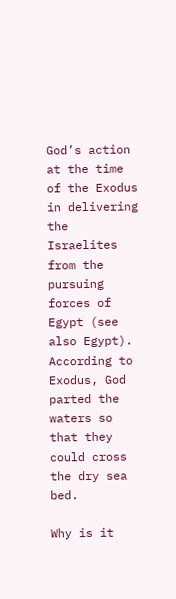God’s action at the time of the Exodus in delivering the Israelites from the pursuing forces of Egypt (see also Egypt). According to Exodus, God parted the waters so that they could cross the dry sea bed.

Why is it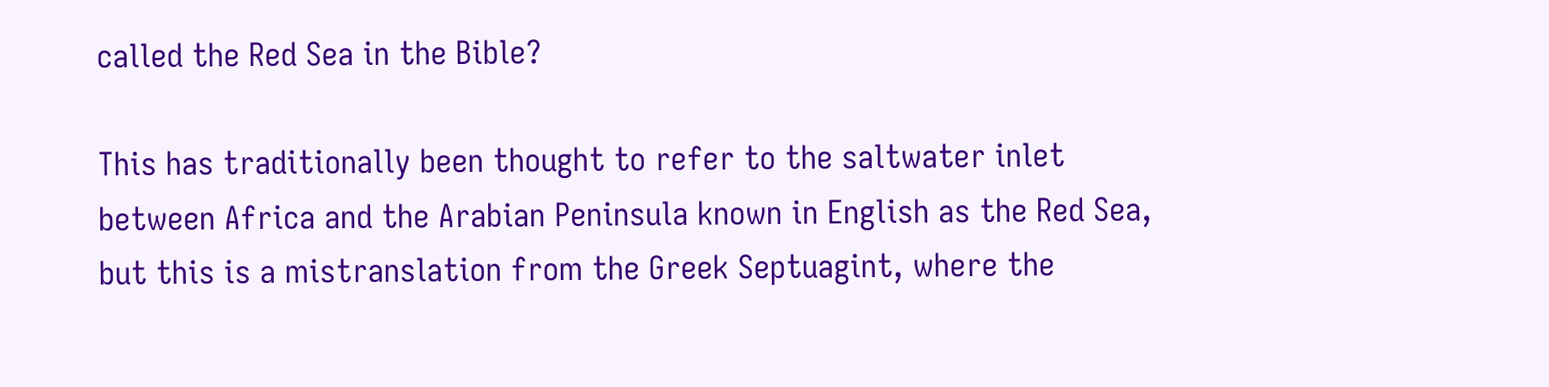called the Red Sea in the Bible?

This has traditionally been thought to refer to the saltwater inlet between Africa and the Arabian Peninsula known in English as the Red Sea, but this is a mistranslation from the Greek Septuagint, where the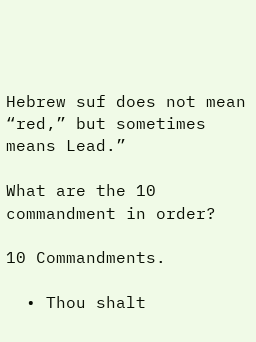Hebrew suf does not mean “red,” but sometimes means Lead.”

What are the 10 commandment in order?

10 Commandments.

  • Thou shalt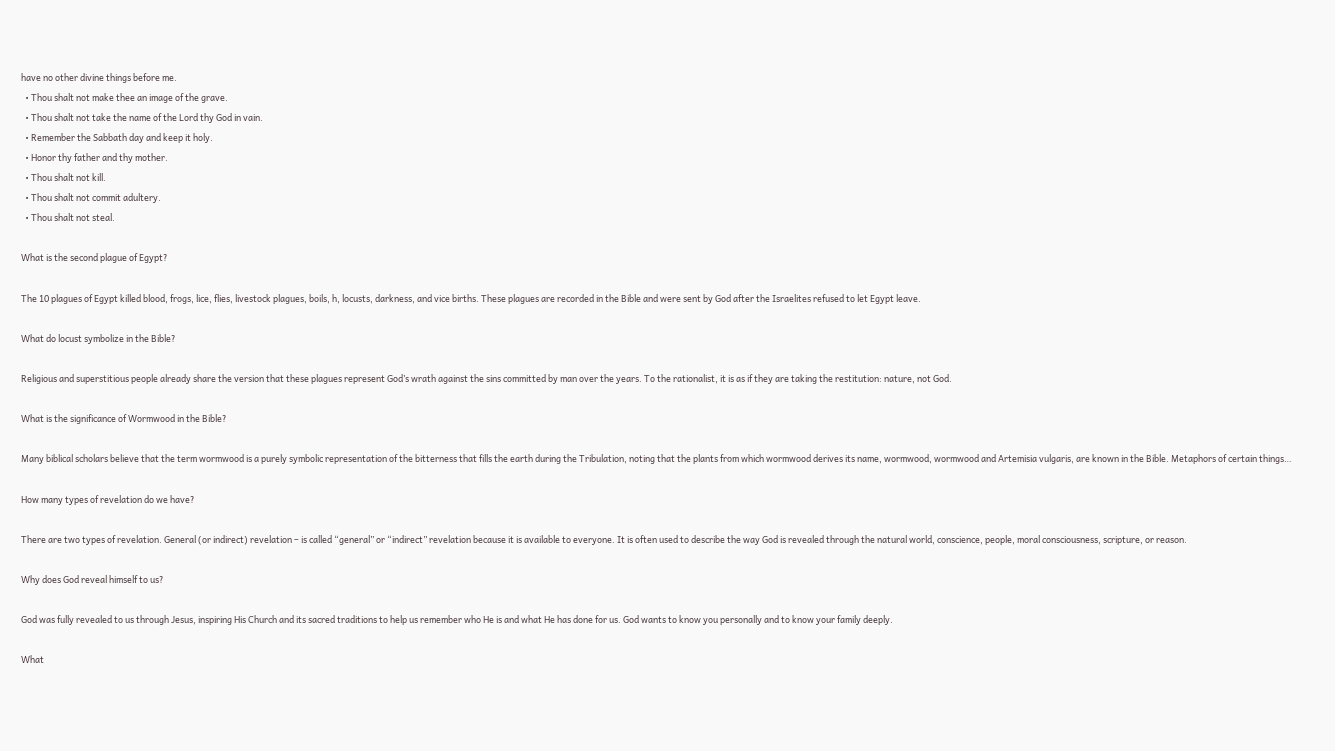have no other divine things before me.
  • Thou shalt not make thee an image of the grave.
  • Thou shalt not take the name of the Lord thy God in vain.
  • Remember the Sabbath day and keep it holy.
  • Honor thy father and thy mother.
  • Thou shalt not kill.
  • Thou shalt not commit adultery.
  • Thou shalt not steal.

What is the second plague of Egypt?

The 10 plagues of Egypt killed blood, frogs, lice, flies, livestock plagues, boils, h, locusts, darkness, and vice births. These plagues are recorded in the Bible and were sent by God after the Israelites refused to let Egypt leave.

What do locust symbolize in the Bible?

Religious and superstitious people already share the version that these plagues represent God’s wrath against the sins committed by man over the years. To the rationalist, it is as if they are taking the restitution: nature, not God.

What is the significance of Wormwood in the Bible?

Many biblical scholars believe that the term wormwood is a purely symbolic representation of the bitterness that fills the earth during the Tribulation, noting that the plants from which wormwood derives its name, wormwood, wormwood and Artemisia vulgaris, are known in the Bible. Metaphors of certain things…

How many types of revelation do we have?

There are two types of revelation. General (or indirect) revelation – is called “general” or “indirect” revelation because it is available to everyone. It is often used to describe the way God is revealed through the natural world, conscience, people, moral consciousness, scripture, or reason.

Why does God reveal himself to us?

God was fully revealed to us through Jesus, inspiring His Church and its sacred traditions to help us remember who He is and what He has done for us. God wants to know you personally and to know your family deeply.

What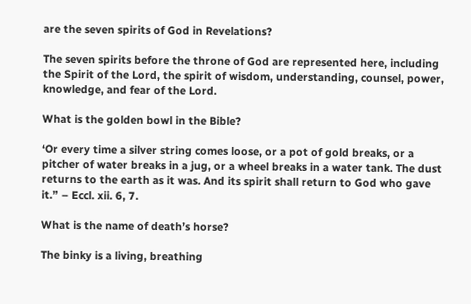are the seven spirits of God in Revelations?

The seven spirits before the throne of God are represented here, including the Spirit of the Lord, the spirit of wisdom, understanding, counsel, power, knowledge, and fear of the Lord.

What is the golden bowl in the Bible?

‘Or every time a silver string comes loose, or a pot of gold breaks, or a pitcher of water breaks in a jug, or a wheel breaks in a water tank. The dust returns to the earth as it was. And its spirit shall return to God who gave it.” – Eccl. xii. 6, 7.

What is the name of death’s horse?

The binky is a living, breathing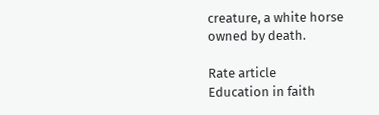creature, a white horse owned by death.

Rate article
Education in faith